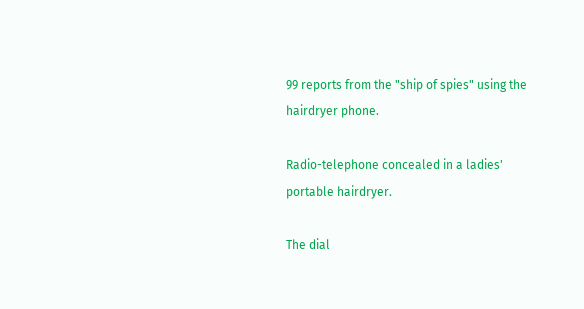99 reports from the "ship of spies" using the hairdryer phone.

Radio-telephone concealed in a ladies' portable hairdryer.

The dial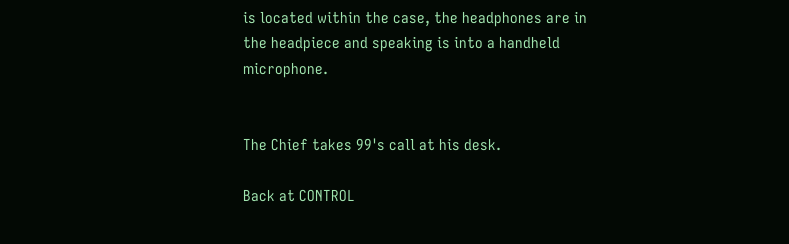is located within the case, the headphones are in the headpiece and speaking is into a handheld microphone.


The Chief takes 99's call at his desk.

Back at CONTROL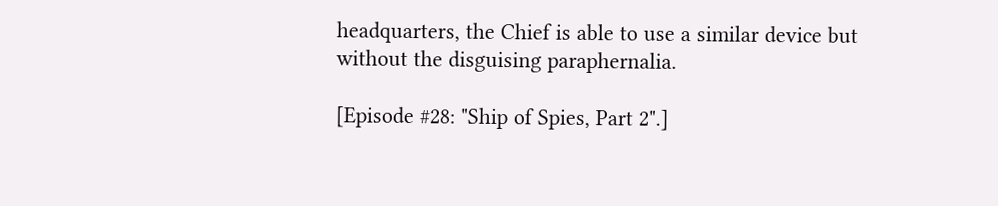headquarters, the Chief is able to use a similar device but without the disguising paraphernalia.

[Episode #28: "Ship of Spies, Part 2".]